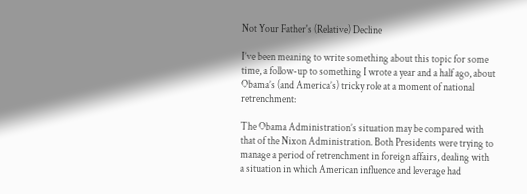Not Your Father's (Relative) Decline

I’ve been meaning to write something about this topic for some time, a follow-up to something I wrote a year and a half ago, about Obama’s (and America’s) tricky role at a moment of national retrenchment:

The Obama Administration’s situation may be compared with that of the Nixon Administration. Both Presidents were trying to manage a period of retrenchment in foreign affairs, dealing with a situation in which American influence and leverage had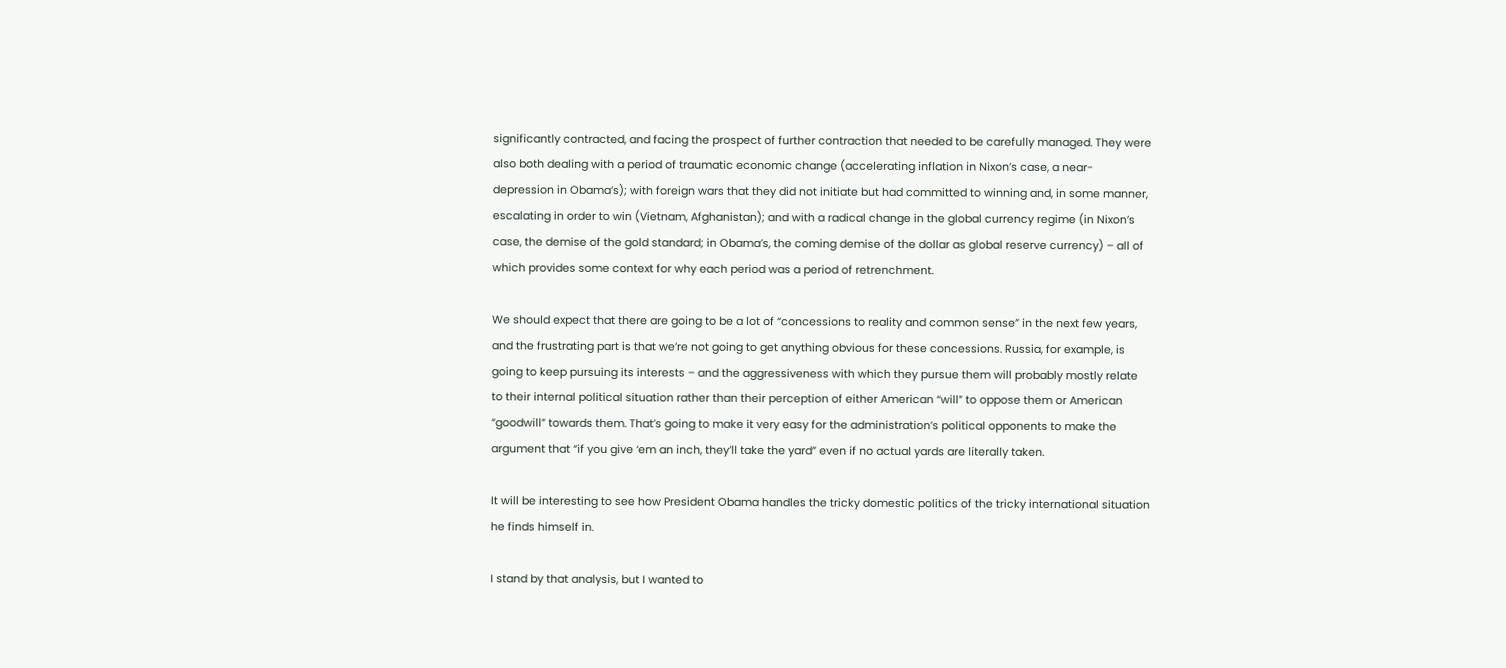significantly contracted, and facing the prospect of further contraction that needed to be carefully managed. They were also both dealing with a period of traumatic economic change (accelerating inflation in Nixon’s case, a near-depression in Obama’s); with foreign wars that they did not initiate but had committed to winning and, in some manner, escalating in order to win (Vietnam, Afghanistan); and with a radical change in the global currency regime (in Nixon’s case, the demise of the gold standard; in Obama’s, the coming demise of the dollar as global reserve currency) – all of which provides some context for why each period was a period of retrenchment.

We should expect that there are going to be a lot of “concessions to reality and common sense” in the next few years, and the frustrating part is that we’re not going to get anything obvious for these concessions. Russia, for example, is going to keep pursuing its interests – and the aggressiveness with which they pursue them will probably mostly relate to their internal political situation rather than their perception of either American “will” to oppose them or American “goodwill” towards them. That’s going to make it very easy for the administration’s political opponents to make the argument that “if you give ‘em an inch, they’ll take the yard” even if no actual yards are literally taken.

It will be interesting to see how President Obama handles the tricky domestic politics of the tricky international situation he finds himself in.

I stand by that analysis, but I wanted to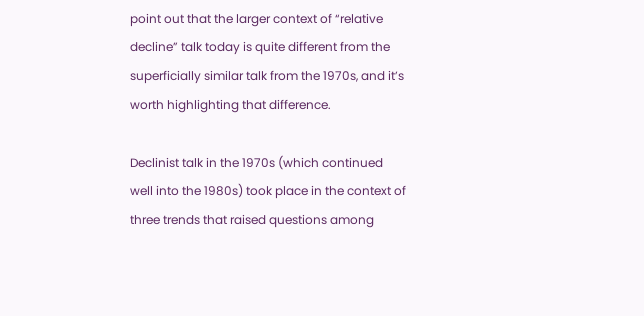point out that the larger context of “relative decline” talk today is quite different from the superficially similar talk from the 1970s, and it’s worth highlighting that difference.

Declinist talk in the 1970s (which continued well into the 1980s) took place in the context of three trends that raised questions among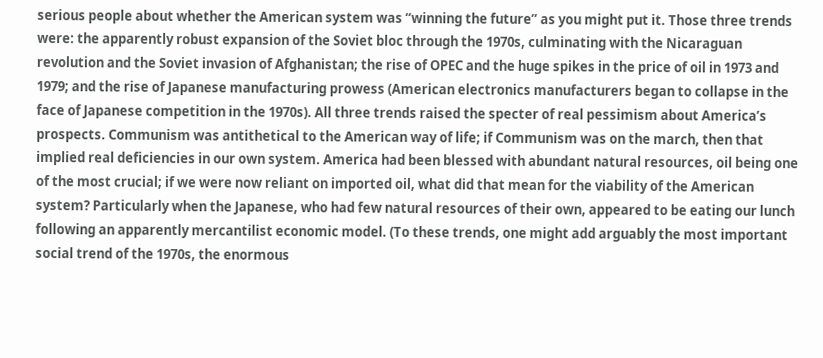serious people about whether the American system was “winning the future” as you might put it. Those three trends were: the apparently robust expansion of the Soviet bloc through the 1970s, culminating with the Nicaraguan revolution and the Soviet invasion of Afghanistan; the rise of OPEC and the huge spikes in the price of oil in 1973 and 1979; and the rise of Japanese manufacturing prowess (American electronics manufacturers began to collapse in the face of Japanese competition in the 1970s). All three trends raised the specter of real pessimism about America’s prospects. Communism was antithetical to the American way of life; if Communism was on the march, then that implied real deficiencies in our own system. America had been blessed with abundant natural resources, oil being one of the most crucial; if we were now reliant on imported oil, what did that mean for the viability of the American system? Particularly when the Japanese, who had few natural resources of their own, appeared to be eating our lunch following an apparently mercantilist economic model. (To these trends, one might add arguably the most important social trend of the 1970s, the enormous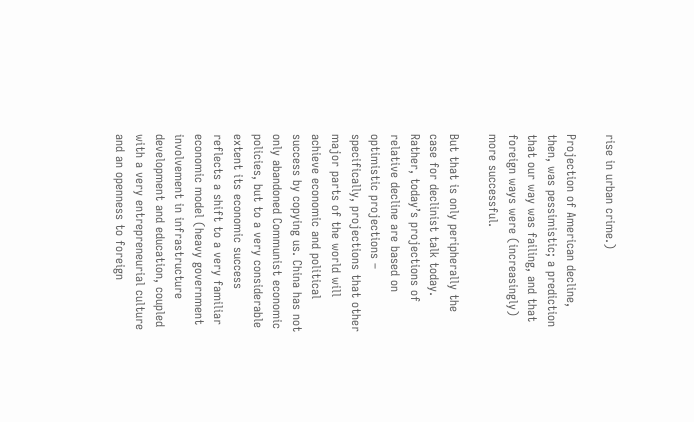rise in urban crime.)

Projection of American decline, then, was pessimistic; a prediction that our way was failing, and that foreign ways were (increasingly) more successful.

But that is only peripherally the case for declinist talk today. Rather, today’s projections of relative decline are based on optimistic projections – specifically, projections that other major parts of the world will achieve economic and political success by copying us. China has not only abandoned Communist economic policies, but to a very considerable extent its economic success reflects a shift to a very familiar economic model (heavy government involvement in infrastructure development and education, coupled with a very entrepreneurial culture and an openness to foreign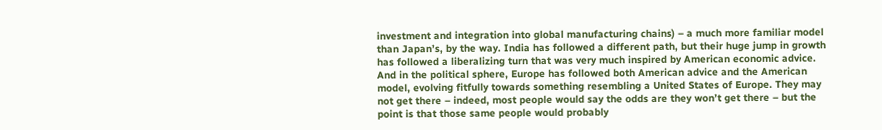investment and integration into global manufacturing chains) – a much more familiar model than Japan’s, by the way. India has followed a different path, but their huge jump in growth has followed a liberalizing turn that was very much inspired by American economic advice. And in the political sphere, Europe has followed both American advice and the American model, evolving fitfully towards something resembling a United States of Europe. They may not get there – indeed, most people would say the odds are they won’t get there – but the point is that those same people would probably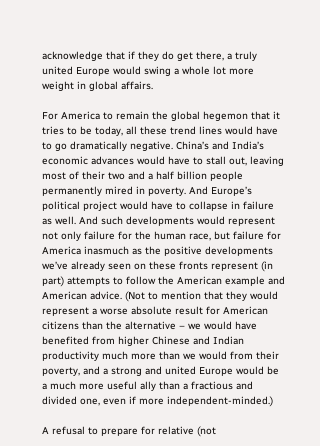acknowledge that if they do get there, a truly united Europe would swing a whole lot more weight in global affairs.

For America to remain the global hegemon that it tries to be today, all these trend lines would have to go dramatically negative. China’s and India’s economic advances would have to stall out, leaving most of their two and a half billion people permanently mired in poverty. And Europe’s political project would have to collapse in failure as well. And such developments would represent not only failure for the human race, but failure for America inasmuch as the positive developments we’ve already seen on these fronts represent (in part) attempts to follow the American example and American advice. (Not to mention that they would represent a worse absolute result for American citizens than the alternative – we would have benefited from higher Chinese and Indian productivity much more than we would from their poverty, and a strong and united Europe would be a much more useful ally than a fractious and divided one, even if more independent-minded.)

A refusal to prepare for relative (not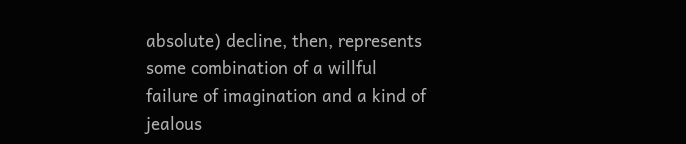absolute) decline, then, represents some combination of a willful failure of imagination and a kind of jealous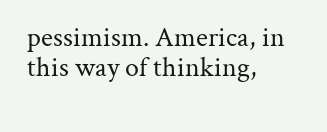pessimism. America, in this way of thinking,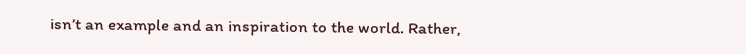isn’t an example and an inspiration to the world. Rather,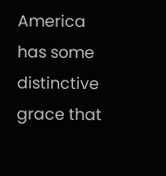America has some distinctive grace that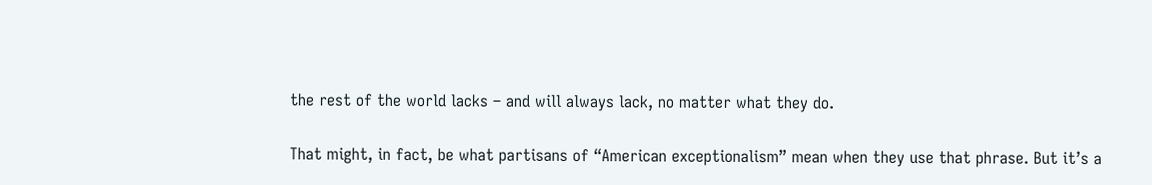the rest of the world lacks – and will always lack, no matter what they do.

That might, in fact, be what partisans of “American exceptionalism” mean when they use that phrase. But it’s a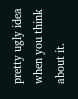pretty ugly idea when you think about it.